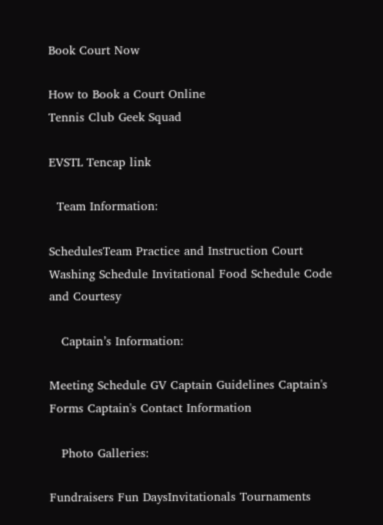Book Court Now

How to Book a Court Online
Tennis Club Geek Squad

EVSTL Tencap link

  Team Information:

SchedulesTeam Practice and Instruction Court Washing Schedule Invitational Food Schedule Code and Courtesy

   Captain’s Information:

Meeting Schedule GV Captain Guidelines Captain's Forms Captain's Contact Information

   Photo Galleries:

Fundraisers Fun DaysInvitationals Tournaments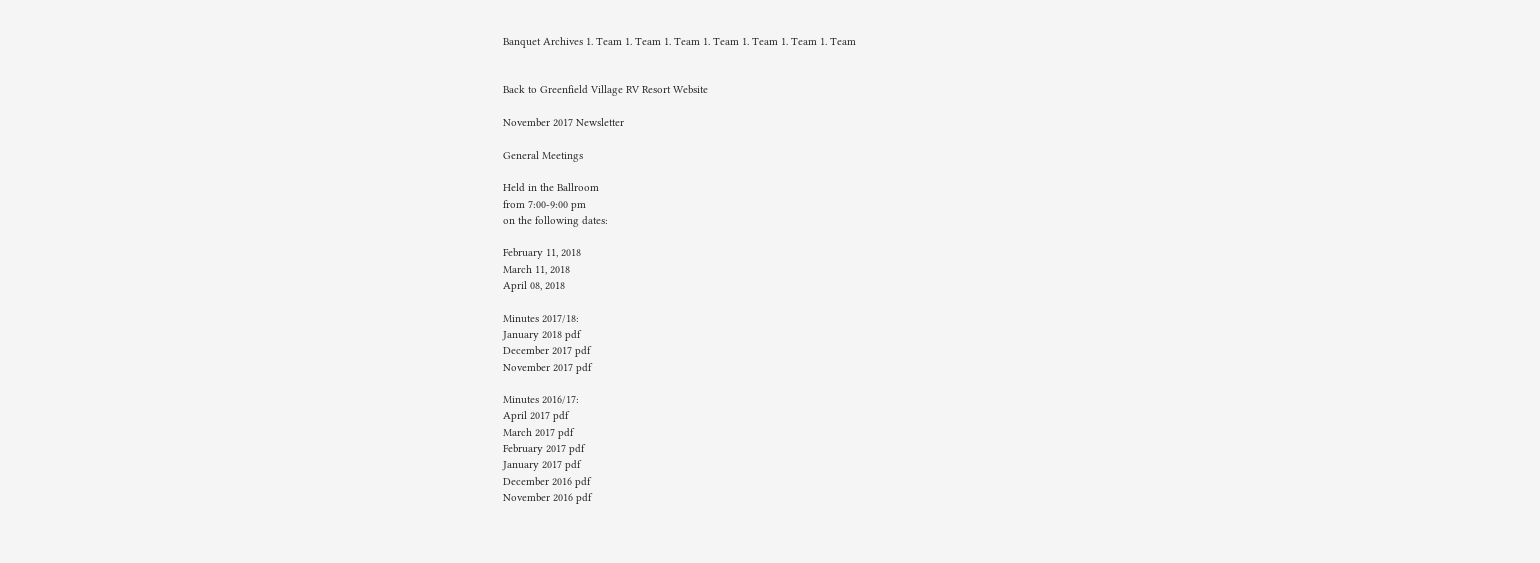Banquet Archives 1. Team 1. Team 1. Team 1. Team 1. Team 1. Team 1. Team


Back to Greenfield Village RV Resort Website

November 2017 Newsletter

General Meetings

Held in the Ballroom
from 7:00-9:00 pm
on the following dates:

February 11, 2018
March 11, 2018
April 08, 2018

Minutes 2017/18:
January 2018 pdf
December 2017 pdf
November 2017 pdf

Minutes 2016/17:
April 2017 pdf
March 2017 pdf
February 2017 pdf
January 2017 pdf
December 2016 pdf
November 2016 pdf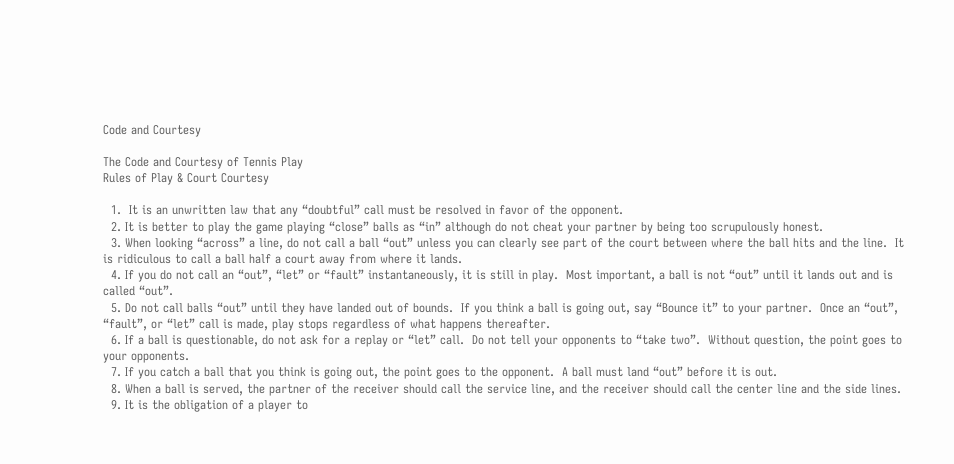Code and Courtesy

The Code and Courtesy of Tennis Play
Rules of Play & Court Courtesy

  1.  It is an unwritten law that any “doubtful” call must be resolved in favor of the opponent.
  2. It is better to play the game playing “close” balls as “in” although do not cheat your partner by being too scrupulously honest.
  3. When looking “across” a line, do not call a ball “out” unless you can clearly see part of the court between where the ball hits and the line.  It is ridiculous to call a ball half a court away from where it lands.
  4. If you do not call an “out”, “let” or “fault” instantaneously, it is still in play.  Most important, a ball is not “out” until it lands out and is called “out”.
  5. Do not call balls “out” until they have landed out of bounds.  If you think a ball is going out, say “Bounce it” to your partner.  Once an “out”, “fault”, or “let” call is made, play stops regardless of what happens thereafter.
  6. If a ball is questionable, do not ask for a replay or “let” call.  Do not tell your opponents to “take two”.  Without question, the point goes to your opponents.
  7. If you catch a ball that you think is going out, the point goes to the opponent.  A ball must land “out” before it is out.
  8. When a ball is served, the partner of the receiver should call the service line, and the receiver should call the center line and the side lines.
  9. It is the obligation of a player to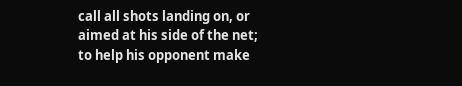call all shots landing on, or aimed at his side of the net; to help his opponent make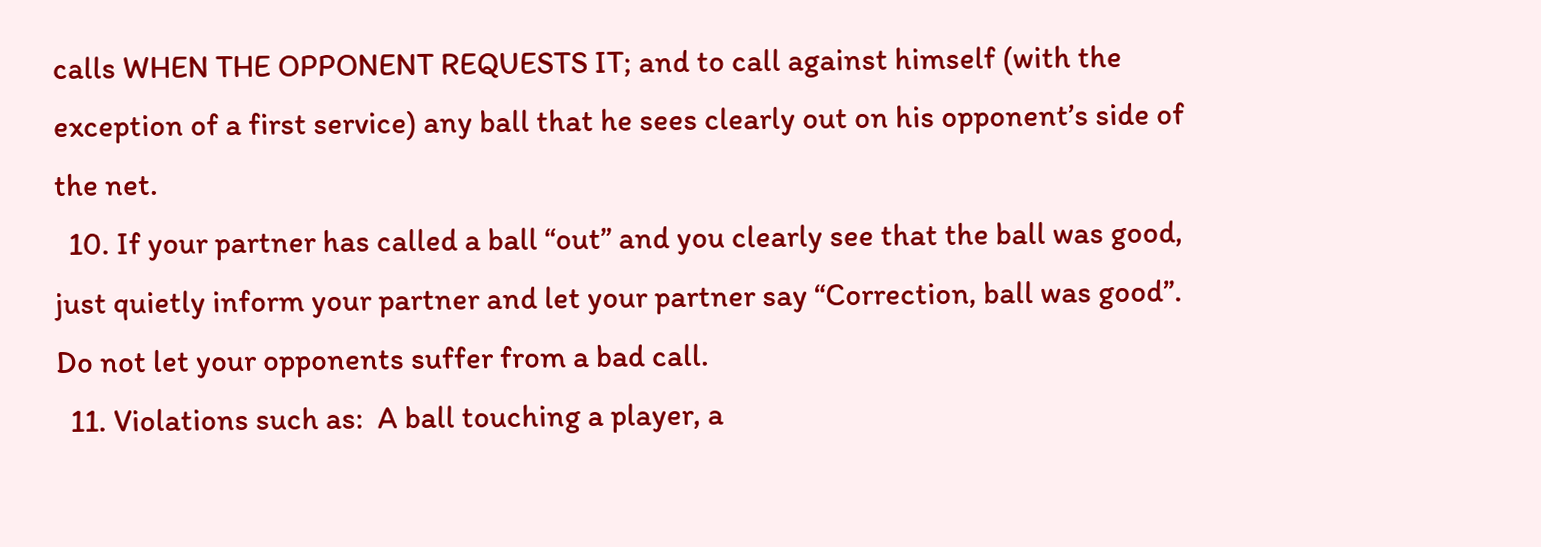calls WHEN THE OPPONENT REQUESTS IT; and to call against himself (with the exception of a first service) any ball that he sees clearly out on his opponent’s side of the net.
  10. If your partner has called a ball “out” and you clearly see that the ball was good, just quietly inform your partner and let your partner say “Correction, ball was good”.  Do not let your opponents suffer from a bad call.
  11. Violations such as:  A ball touching a player, a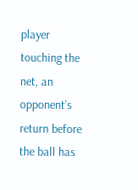player touching the net, an opponent’s return before the ball has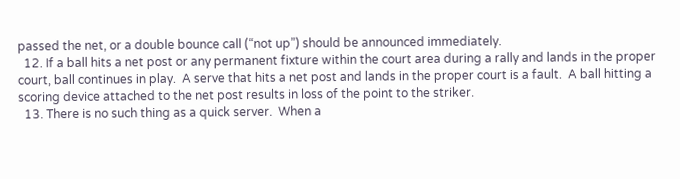passed the net, or a double bounce call (“not up”) should be announced immediately.
  12. If a ball hits a net post or any permanent fixture within the court area during a rally and lands in the proper court, ball continues in play.  A serve that hits a net post and lands in the proper court is a fault.  A ball hitting a scoring device attached to the net post results in loss of the point to the striker.
  13. There is no such thing as a quick server.  When a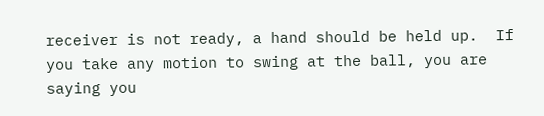receiver is not ready, a hand should be held up.  If you take any motion to swing at the ball, you are saying you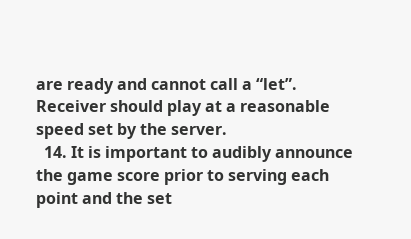are ready and cannot call a “let”.  Receiver should play at a reasonable speed set by the server.
  14. It is important to audibly announce the game score prior to serving each point and the set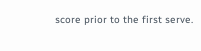score prior to the first serve.